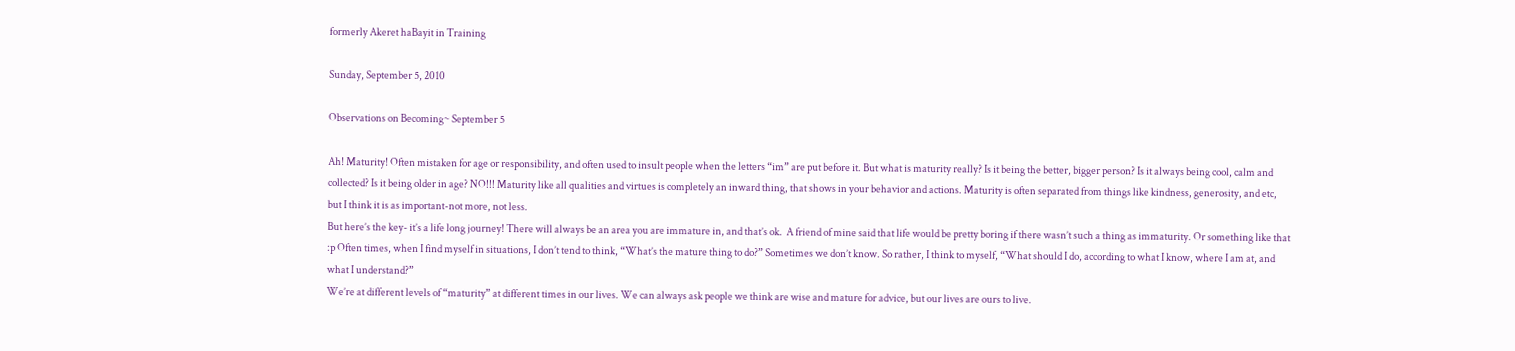formerly Akeret haBayit in Training

Sunday, September 5, 2010

Observations on Becoming~ September 5

Ah! Maturity! Often mistaken for age or responsibility, and often used to insult people when the letters “im” are put before it. But what is maturity really? Is it being the better, bigger person? Is it always being cool, calm and collected? Is it being older in age? NO!!! Maturity like all qualities and virtues is completely an inward thing, that shows in your behavior and actions. Maturity is often separated from things like kindness, generosity, and etc, but I think it is as important-not more, not less.
But here’s the key- it’s a life long journey! There will always be an area you are immature in, and that’s ok.  A friend of mine said that life would be pretty boring if there wasn’t such a thing as immaturity. Or something like that :p Often times, when I find myself in situations, I don’t tend to think, “What’s the mature thing to do?” Sometimes we don’t know. So rather, I think to myself, “What should I do, according to what I know, where I am at, and what I understand?”
We’re at different levels of “maturity” at different times in our lives. We can always ask people we think are wise and mature for advice, but our lives are ours to live.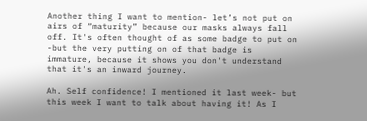Another thing I want to mention- let’s not put on airs of “maturity” because our masks always fall off. It's often thought of as some badge to put on -but the very putting on of that badge is immature, because it shows you don't understand that it's an inward journey.

Ah. Self confidence! I mentioned it last week- but this week I want to talk about having it! As I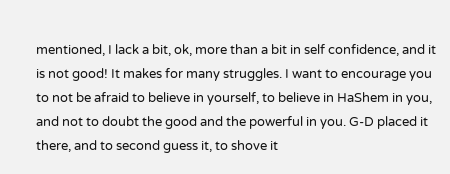mentioned, I lack a bit, ok, more than a bit in self confidence, and it is not good! It makes for many struggles. I want to encourage you to not be afraid to believe in yourself, to believe in HaShem in you, and not to doubt the good and the powerful in you. G-D placed it there, and to second guess it, to shove it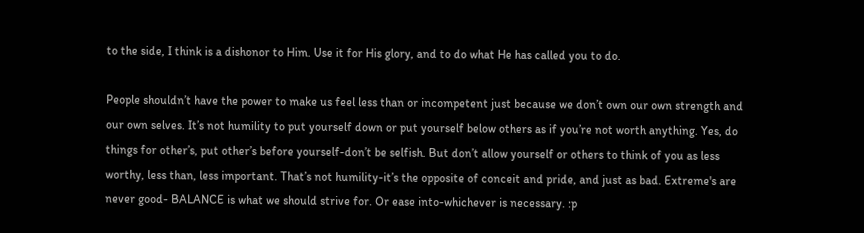to the side, I think is a dishonor to Him. Use it for His glory, and to do what He has called you to do.

People shouldn’t have the power to make us feel less than or incompetent just because we don’t own our own strength and our own selves. It’s not humility to put yourself down or put yourself below others as if you’re not worth anything. Yes, do things for other’s, put other’s before yourself-don’t be selfish. But don’t allow yourself or others to think of you as less worthy, less than, less important. That’s not humility-it’s the opposite of conceit and pride, and just as bad. Extreme's are never good- BALANCE is what we should strive for. Or ease into-whichever is necessary. :p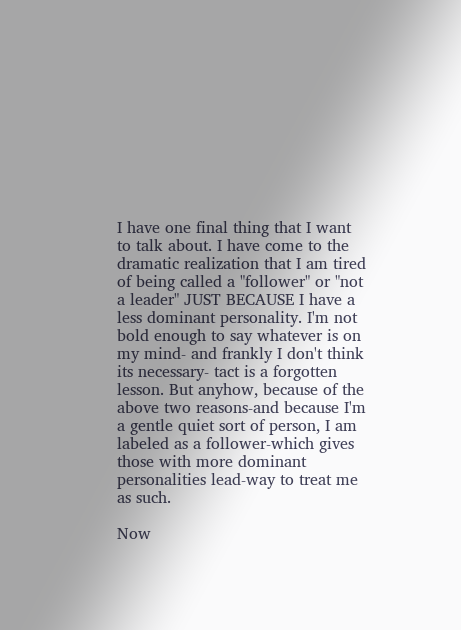I have one final thing that I want to talk about. I have come to the dramatic realization that I am tired of being called a "follower" or "not a leader" JUST BECAUSE I have a less dominant personality. I'm not bold enough to say whatever is on my mind- and frankly I don't think its necessary- tact is a forgotten lesson. But anyhow, because of the above two reasons-and because I'm a gentle quiet sort of person, I am labeled as a follower-which gives those with more dominant personalities lead-way to treat me as such.

Now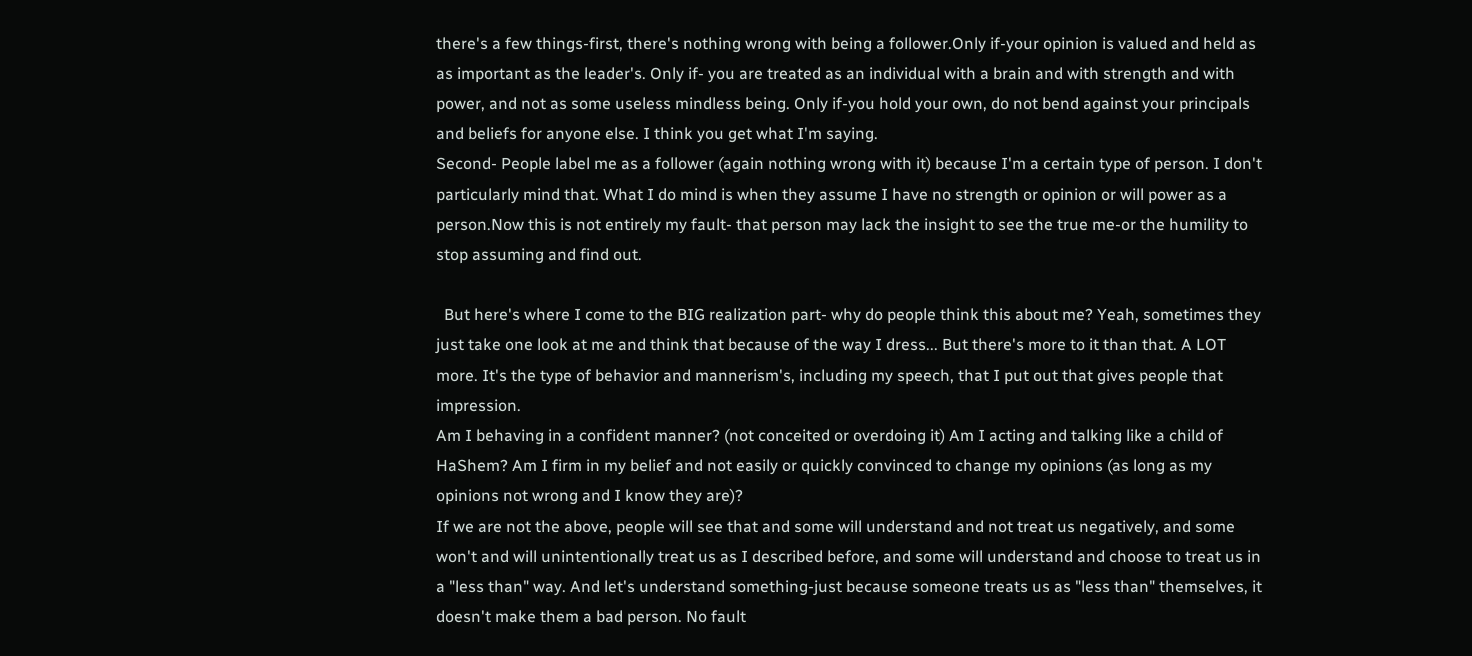there's a few things-first, there's nothing wrong with being a follower.Only if-your opinion is valued and held as as important as the leader's. Only if- you are treated as an individual with a brain and with strength and with power, and not as some useless mindless being. Only if-you hold your own, do not bend against your principals and beliefs for anyone else. I think you get what I'm saying.
Second- People label me as a follower (again nothing wrong with it) because I'm a certain type of person. I don't particularly mind that. What I do mind is when they assume I have no strength or opinion or will power as a person.Now this is not entirely my fault- that person may lack the insight to see the true me-or the humility to stop assuming and find out.

  But here's where I come to the BIG realization part- why do people think this about me? Yeah, sometimes they  just take one look at me and think that because of the way I dress... But there's more to it than that. A LOT more. It's the type of behavior and mannerism's, including my speech, that I put out that gives people that impression.
Am I behaving in a confident manner? (not conceited or overdoing it) Am I acting and talking like a child of HaShem? Am I firm in my belief and not easily or quickly convinced to change my opinions (as long as my opinions not wrong and I know they are)?
If we are not the above, people will see that and some will understand and not treat us negatively, and some won't and will unintentionally treat us as I described before, and some will understand and choose to treat us in a "less than" way. And let's understand something-just because someone treats us as "less than" themselves, it doesn't make them a bad person. No fault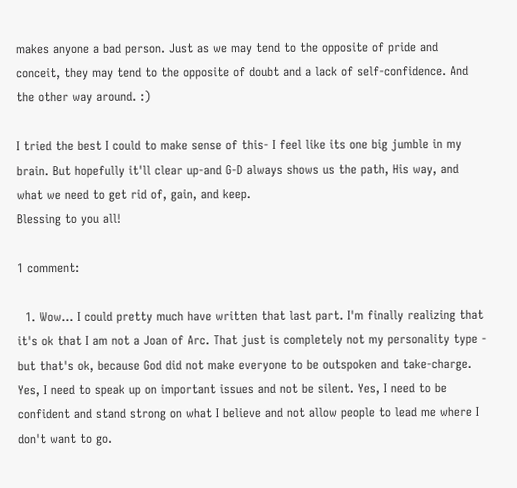makes anyone a bad person. Just as we may tend to the opposite of pride and conceit, they may tend to the opposite of doubt and a lack of self-confidence. And the other way around. :)

I tried the best I could to make sense of this- I feel like its one big jumble in my brain. But hopefully it'll clear up-and G-D always shows us the path, His way, and what we need to get rid of, gain, and keep.
Blessing to you all!

1 comment:

  1. Wow... I could pretty much have written that last part. I'm finally realizing that it's ok that I am not a Joan of Arc. That just is completely not my personality type - but that's ok, because God did not make everyone to be outspoken and take-charge. Yes, I need to speak up on important issues and not be silent. Yes, I need to be confident and stand strong on what I believe and not allow people to lead me where I don't want to go.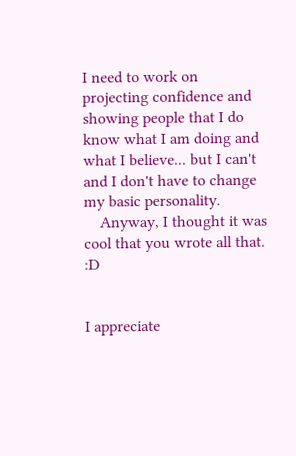I need to work on projecting confidence and showing people that I do know what I am doing and what I believe... but I can't and I don't have to change my basic personality.
    Anyway, I thought it was cool that you wrote all that. :D


I appreciate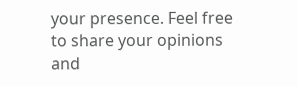your presence. Feel free to share your opinions and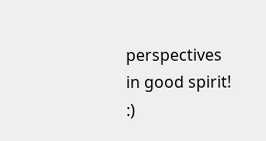perspectives in good spirit! :)